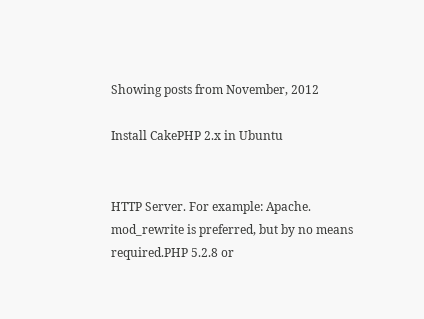Showing posts from November, 2012

Install CakePHP 2.x in Ubuntu


HTTP Server. For example: Apache. mod_rewrite is preferred, but by no means required.PHP 5.2.8 or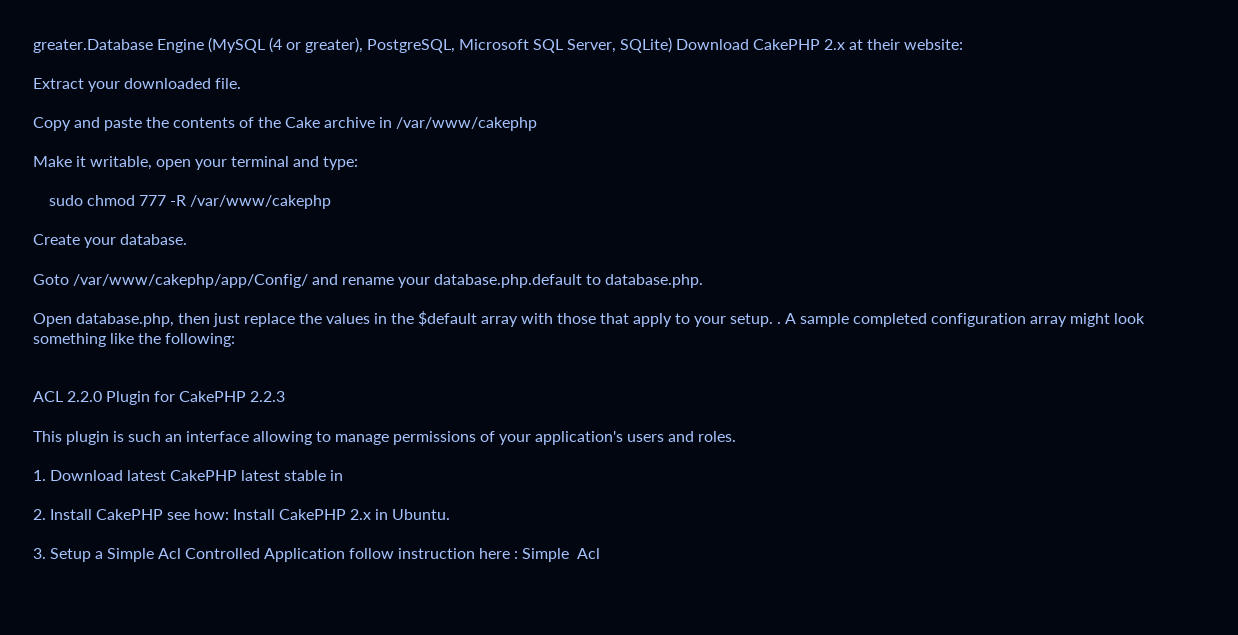greater.Database Engine (MySQL (4 or greater), PostgreSQL, Microsoft SQL Server, SQLite) Download CakePHP 2.x at their website:

Extract your downloaded file.

Copy and paste the contents of the Cake archive in /var/www/cakephp

Make it writable, open your terminal and type:

    sudo chmod 777 -R /var/www/cakephp

Create your database.

Goto /var/www/cakephp/app/Config/ and rename your database.php.default to database.php.

Open database.php, then just replace the values in the $default array with those that apply to your setup. . A sample completed configuration array might look something like the following:


ACL 2.2.0 Plugin for CakePHP 2.2.3

This plugin is such an interface allowing to manage permissions of your application's users and roles.

1. Download latest CakePHP latest stable in

2. Install CakePHP see how: Install CakePHP 2.x in Ubuntu.

3. Setup a Simple Acl Controlled Application follow instruction here : Simple  Acl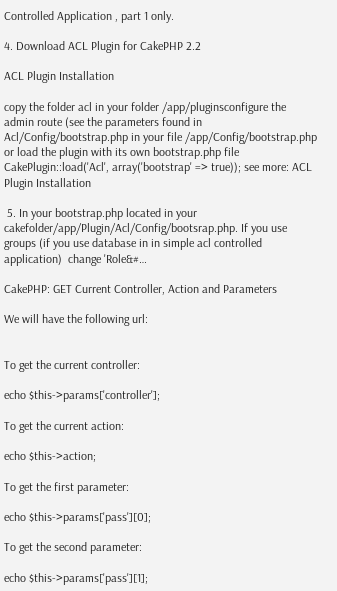Controlled Application , part 1 only.

4. Download ACL Plugin for CakePHP 2.2

ACL Plugin Installation

copy the folder acl in your folder /app/pluginsconfigure the admin route (see the parameters found in Acl/Config/bootstrap.php in your file /app/Config/bootstrap.php or load the plugin with its own bootstrap.php file CakePlugin::load('Acl', array('bootstrap' => true)); see more: ACL Plugin Installation

 5. In your bootstrap.php located in your cakefolder/app/Plugin/Acl/Config/bootsrap.php. If you use groups (if you use database in in simple acl controlled application)  change 'Role&#…

CakePHP: GET Current Controller, Action and Parameters

We will have the following url:


To get the current controller:

echo $this->params['controller'];

To get the current action:

echo $this->action;

To get the first parameter:

echo $this->params['pass'][0];

To get the second parameter:

echo $this->params['pass'][1];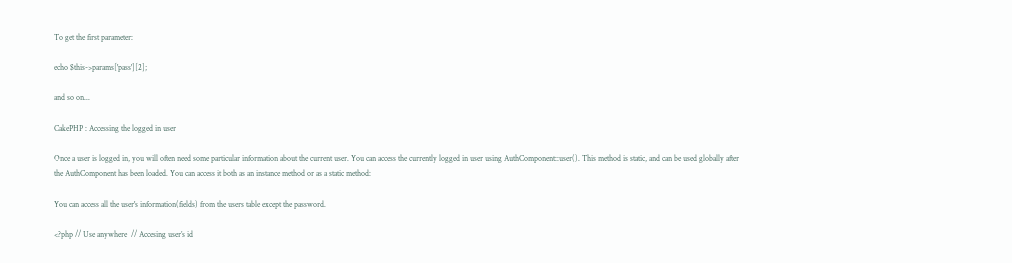To get the first parameter:

echo $this->params['pass'][2];

and so on...

CakePHP : Accessing the logged in user

Once a user is logged in, you will often need some particular information about the current user. You can access the currently logged in user using AuthComponent::user(). This method is static, and can be used globally after the AuthComponent has been loaded. You can access it both as an instance method or as a static method:

You can access all the user's information(fields) from the users table except the password.

<?php // Use anywhere  // Accesing user’s id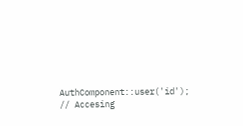AuthComponent::user('id');
// Accesing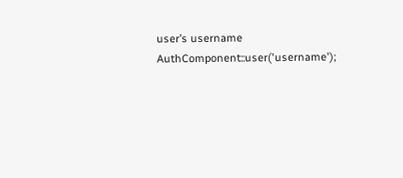user’s username AuthComponent::user('username');